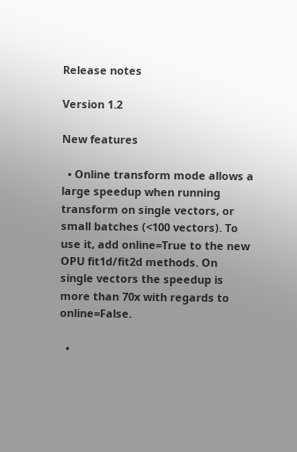Release notes

Version 1.2

New features

  • Online transform mode allows a large speedup when running transform on single vectors, or small batches (<100 vectors). To use it, add online=True to the new OPU fit1d/fit2d methods. On single vectors the speedup is more than 70x with regards to online=False.

  •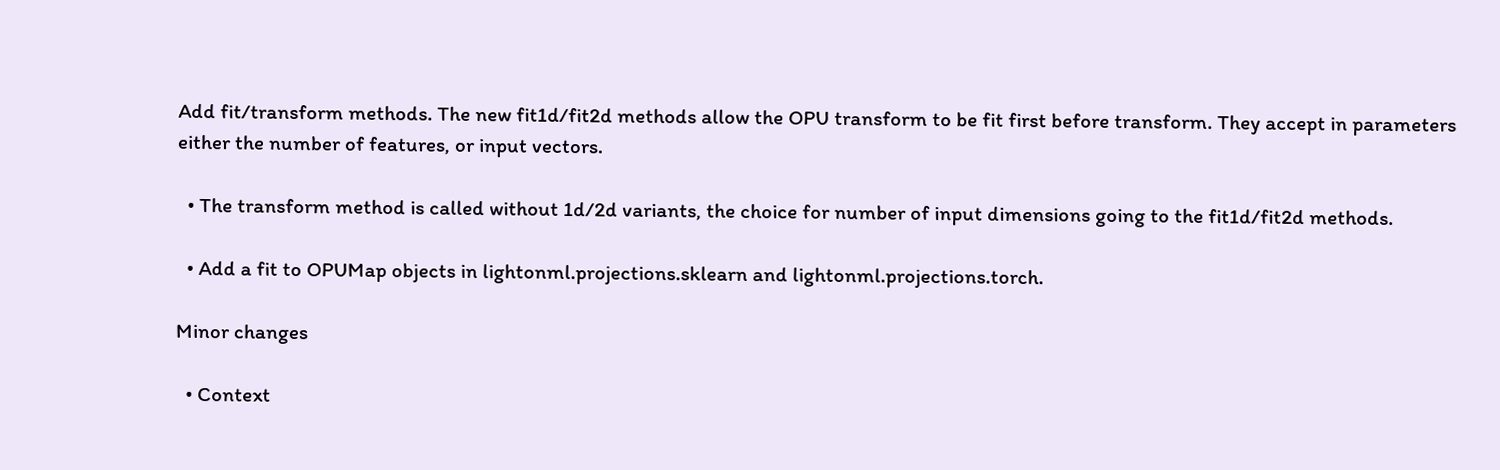Add fit/transform methods. The new fit1d/fit2d methods allow the OPU transform to be fit first before transform. They accept in parameters either the number of features, or input vectors.

  • The transform method is called without 1d/2d variants, the choice for number of input dimensions going to the fit1d/fit2d methods.

  • Add a fit to OPUMap objects in lightonml.projections.sklearn and lightonml.projections.torch.

Minor changes

  • Context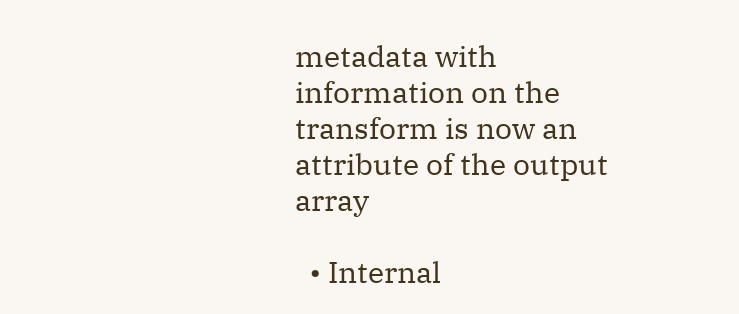metadata with information on the transform is now an attribute of the output array

  • Internal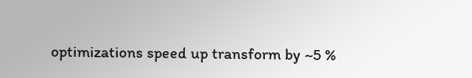optimizations speed up transform by ~5 %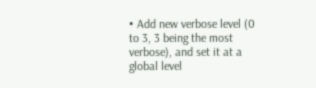• Add new verbose level (0 to 3, 3 being the most verbose), and set it at a global level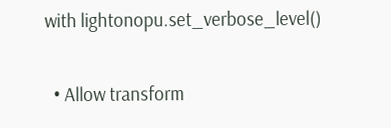with lightonopu.set_verbose_level()

  • Allow transform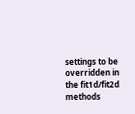settings to be overridden in the fit1d/fit2d methods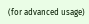(for advanced usage)